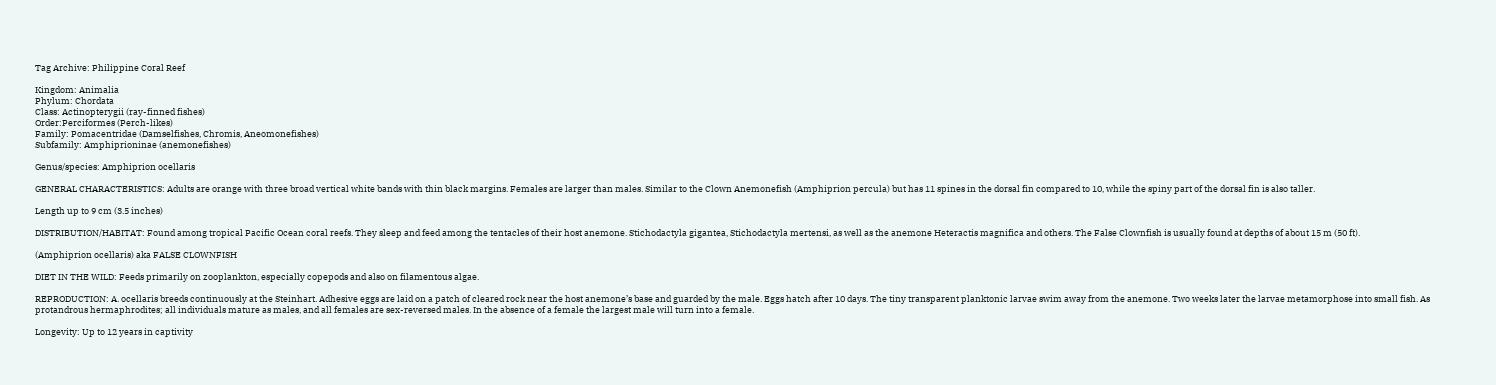Tag Archive: Philippine Coral Reef

Kingdom: Animalia
Phylum: Chordata
Class: Actinopterygii (ray-finned fishes)
Order:Perciformes (Perch-likes)
Family: Pomacentridae (Damselfishes, Chromis, Aneomonefishes)
Subfamily: Amphiprioninae (anemonefishes)

Genus/species: Amphiprion ocellaris

GENERAL CHARACTERISTICS: Adults are orange with three broad vertical white bands with thin black margins. Females are larger than males. Similar to the Clown Anemonefish (Amphiprion percula) but has 11 spines in the dorsal fin compared to 10, while the spiny part of the dorsal fin is also taller.

Length up to 9 cm (3.5 inches)

DISTRIBUTION/HABITAT: Found among tropical Pacific Ocean coral reefs. They sleep and feed among the tentacles of their host anemone. Stichodactyla gigantea, Stichodactyla mertensi, as well as the anemone Heteractis magnifica and others. The False Clownfish is usually found at depths of about 15 m (50 ft).

(Amphiprion ocellaris) aka FALSE CLOWNFISH

DIET IN THE WILD: Feeds primarily on zooplankton, especially copepods and also on filamentous algae.

REPRODUCTION: A. ocellaris breeds continuously at the Steinhart. Adhesive eggs are laid on a patch of cleared rock near the host anemone’s base and guarded by the male. Eggs hatch after 10 days. The tiny transparent planktonic larvae swim away from the anemone. Two weeks later the larvae metamorphose into small fish. As protandrous hermaphrodites; all individuals mature as males, and all females are sex-reversed males. In the absence of a female the largest male will turn into a female.

Longevity: Up to 12 years in captivity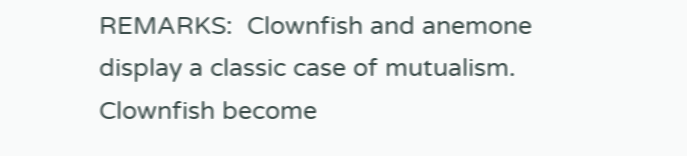REMARKS:  Clownfish and anemone display a classic case of mutualism. Clownfish become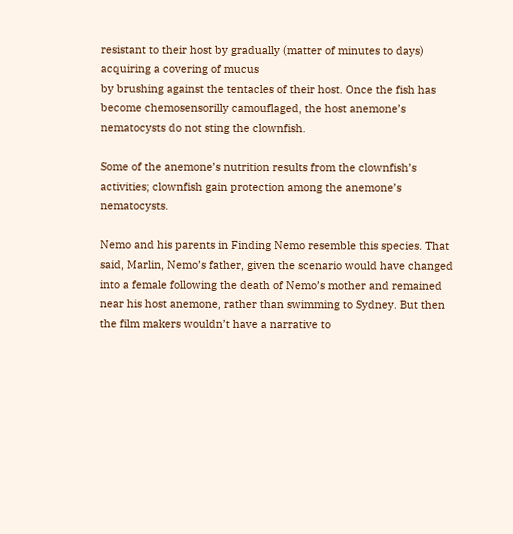resistant to their host by gradually (matter of minutes to days) acquiring a covering of mucus
by brushing against the tentacles of their host. Once the fish has become chemosensorilly camouflaged, the host anemone’s nematocysts do not sting the clownfish.

Some of the anemone’s nutrition results from the clownfish’s activities; clownfish gain protection among the anemone’s nematocysts.

Nemo and his parents in Finding Nemo resemble this species. That said, Marlin, Nemo’s father, given the scenario would have changed into a female following the death of Nemo’s mother and remained near his host anemone, rather than swimming to Sydney. But then the film makers wouldn’t have a narrative to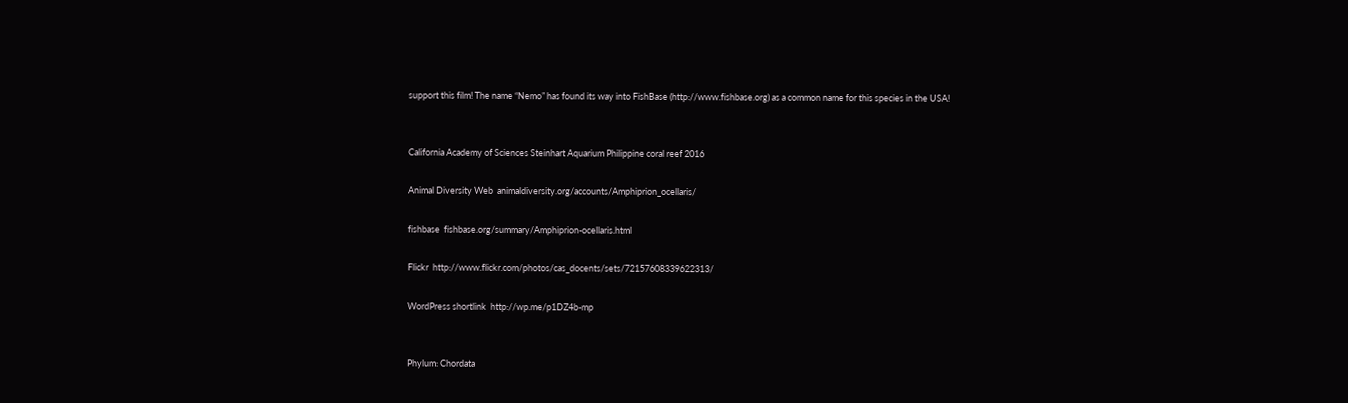support this film! The name “Nemo” has found its way into FishBase (http://www.fishbase.org) as a common name for this species in the USA!


California Academy of Sciences Steinhart Aquarium Philippine coral reef 2016

Animal Diversity Web  animaldiversity.org/accounts/Amphiprion_ocellaris/

fishbase  fishbase.org/summary/Amphiprion-ocellaris.html

Flickr  http://www.flickr.com/photos/cas_docents/sets/72157608339622313/

WordPress shortlink  http://wp.me/p1DZ4b-mp


Phylum: Chordata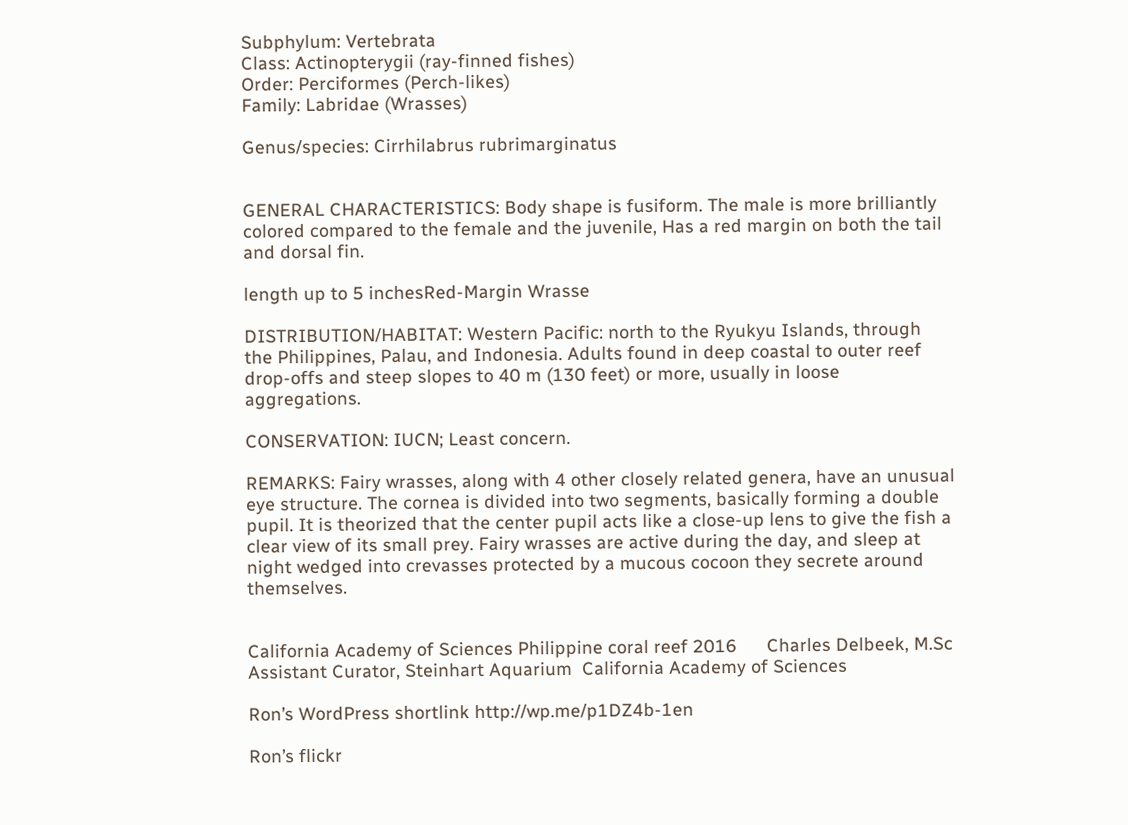Subphylum: Vertebrata
Class: Actinopterygii (ray-finned fishes)
Order: Perciformes (Perch-likes)
Family: Labridae (Wrasses)

Genus/species: Cirrhilabrus rubrimarginatus


GENERAL CHARACTERISTICS: Body shape is fusiform. The male is more brilliantly colored compared to the female and the juvenile, Has a red margin on both the tail and dorsal fin.

length up to 5 inchesRed-Margin Wrasse

DISTRIBUTION/HABITAT: Western Pacific: north to the Ryukyu Islands, through the Philippines, Palau, and Indonesia. Adults found in deep coastal to outer reef drop-offs and steep slopes to 40 m (130 feet) or more, usually in loose aggregations.

CONSERVATION: IUCN; Least concern.

REMARKS: Fairy wrasses, along with 4 other closely related genera, have an unusual eye structure. The cornea is divided into two segments, basically forming a double pupil. It is theorized that the center pupil acts like a close-up lens to give the fish a clear view of its small prey. Fairy wrasses are active during the day, and sleep at night wedged into crevasses protected by a mucous cocoon they secrete around themselves.


California Academy of Sciences Philippine coral reef 2016      Charles Delbeek, M.Sc  Assistant Curator, Steinhart Aquarium  California Academy of Sciences

Ron’s WordPress shortlink http://wp.me/p1DZ4b-1en

Ron’s flickr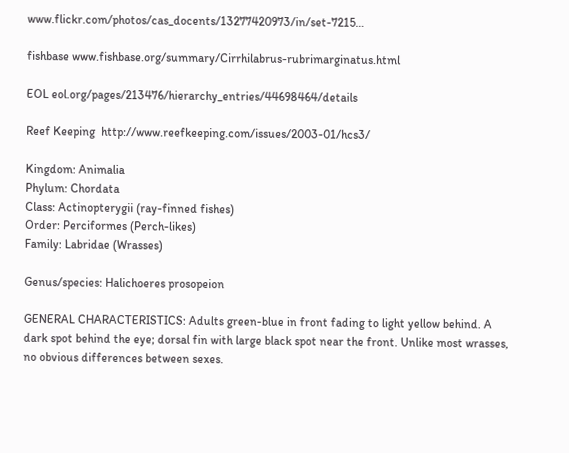www.flickr.com/photos/cas_docents/13277420973/in/set-7215…

fishbase www.fishbase.org/summary/Cirrhilabrus-rubrimarginatus.html

EOL eol.org/pages/213476/hierarchy_entries/44698464/details

Reef Keeping  http://www.reefkeeping.com/issues/2003-01/hcs3/

Kingdom: Animalia
Phylum: Chordata
Class: Actinopterygii (ray-finned fishes)
Order: Perciformes (Perch-likes)
Family: Labridae (Wrasses)

Genus/species: Halichoeres prosopeion

GENERAL CHARACTERISTICS: Adults green-blue in front fading to light yellow behind. A dark spot behind the eye; dorsal fin with large black spot near the front. Unlike most wrasses, no obvious differences between sexes.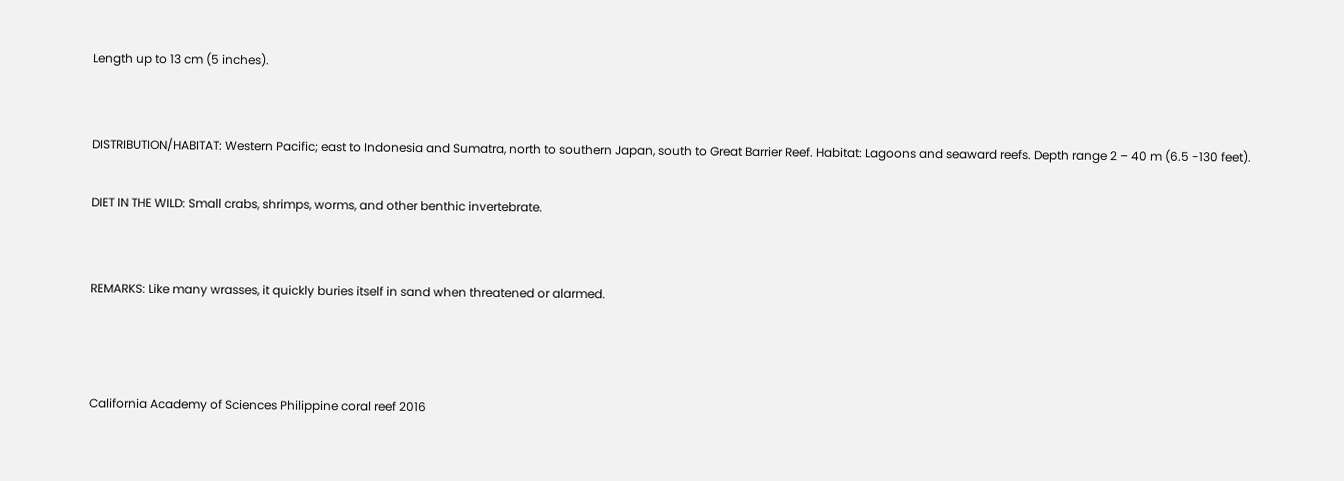Length up to 13 cm (5 inches).


DISTRIBUTION/HABITAT: Western Pacific; east to Indonesia and Sumatra, north to southern Japan, south to Great Barrier Reef. Habitat: Lagoons and seaward reefs. Depth range 2 – 40 m (6.5 -130 feet).

DIET IN THE WILD: Small crabs, shrimps, worms, and other benthic invertebrate.


REMARKS: Like many wrasses, it quickly buries itself in sand when threatened or alarmed.



California Academy of Sciences Philippine coral reef 2016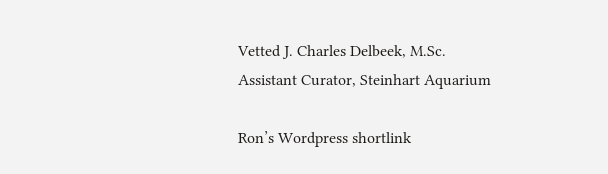Vetted J. Charles Delbeek, M.Sc.
Assistant Curator, Steinhart Aquarium

Ron’s Wordpress shortlink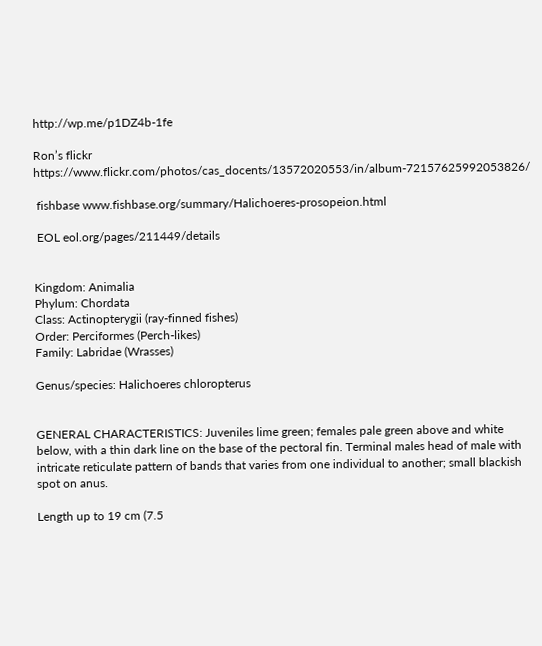http://wp.me/p1DZ4b-1fe

Ron’s flickr https://www.flickr.com/photos/cas_docents/13572020553/in/album-72157625992053826/

 fishbase www.fishbase.org/summary/Halichoeres-prosopeion.html

 EOL eol.org/pages/211449/details


Kingdom: Animalia
Phylum: Chordata
Class: Actinopterygii (ray-finned fishes)
Order: Perciformes (Perch-likes)
Family: Labridae (Wrasses)

Genus/species: Halichoeres chloropterus


GENERAL CHARACTERISTICS: Juveniles lime green; females pale green above and white below, with a thin dark line on the base of the pectoral fin. Terminal males head of male with intricate reticulate pattern of bands that varies from one individual to another; small blackish spot on anus.

Length up to 19 cm (7.5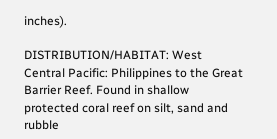inches).

DISTRIBUTION/HABITAT: West Central Pacific: Philippines to the Great Barrier Reef. Found in shallow protected coral reef on silt, sand and rubble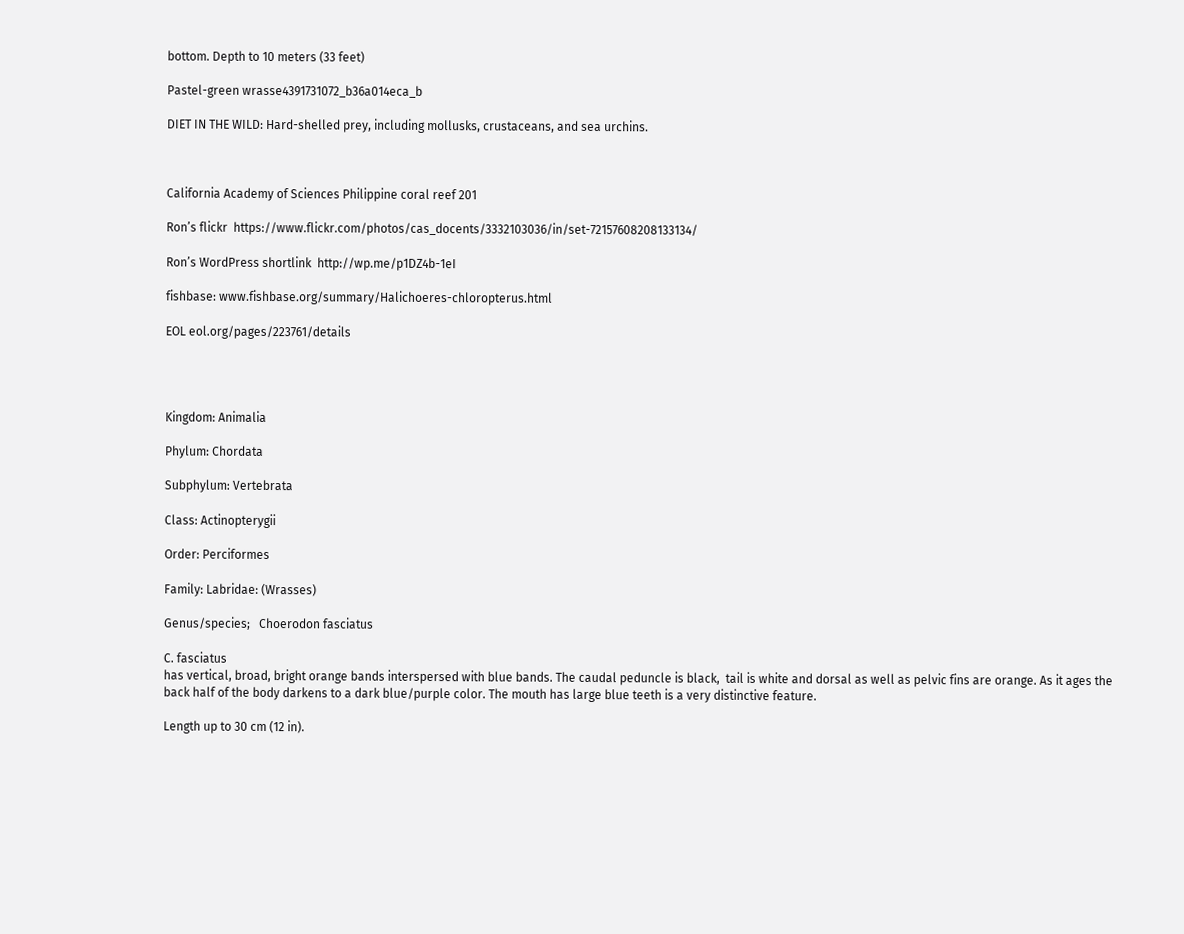bottom. Depth to 10 meters (33 feet)

Pastel-green wrasse4391731072_b36a014eca_b

DIET IN THE WILD: Hard-shelled prey, including mollusks, crustaceans, and sea urchins.



California Academy of Sciences Philippine coral reef 201

Ron’s flickr  https://www.flickr.com/photos/cas_docents/3332103036/in/set-72157608208133134/

Ron’s WordPress shortlink  http://wp.me/p1DZ4b-1eI

fishbase: www.fishbase.org/summary/Halichoeres-chloropterus.html

EOL eol.org/pages/223761/details




Kingdom: Animalia

Phylum: Chordata

Subphylum: Vertebrata

Class: Actinopterygii

Order: Perciformes

Family: Labridae: (Wrasses)

Genus/species;   Choerodon fasciatus

C. fasciatus
has vertical, broad, bright orange bands interspersed with blue bands. The caudal peduncle is black,  tail is white and dorsal as well as pelvic fins are orange. As it ages the back half of the body darkens to a dark blue/purple color. The mouth has large blue teeth is a very distinctive feature.

Length up to 30 cm (12 in).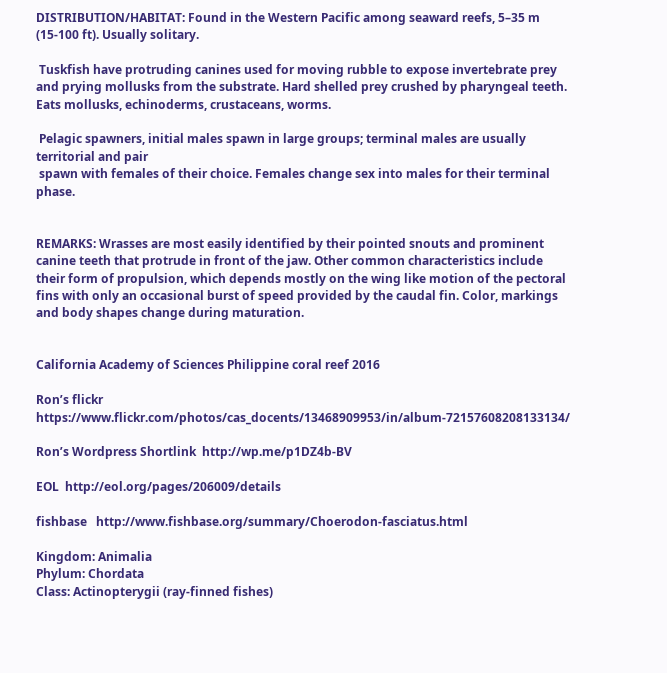DISTRIBUTION/HABITAT: Found in the Western Pacific among seaward reefs, 5–35 m (15-100 ft). Usually solitary.

 Tuskfish have protruding canines used for moving rubble to expose invertebrate prey and prying mollusks from the substrate. Hard shelled prey crushed by pharyngeal teeth. Eats mollusks, echinoderms, crustaceans, worms.

 Pelagic spawners, initial males spawn in large groups; terminal males are usually territorial and pair
 spawn with females of their choice. Females change sex into males for their terminal phase.


REMARKS: Wrasses are most easily identified by their pointed snouts and prominent canine teeth that protrude in front of the jaw. Other common characteristics include their form of propulsion, which depends mostly on the wing like motion of the pectoral fins with only an occasional burst of speed provided by the caudal fin. Color, markings and body shapes change during maturation.


California Academy of Sciences Philippine coral reef 2016

Ron’s flickr  https://www.flickr.com/photos/cas_docents/13468909953/in/album-72157608208133134/

Ron’s Wordpress Shortlink  http://wp.me/p1DZ4b-BV

EOL  http://eol.org/pages/206009/details

fishbase   http://www.fishbase.org/summary/Choerodon-fasciatus.html

Kingdom: Animalia
Phylum: Chordata
Class: Actinopterygii (ray-finned fishes)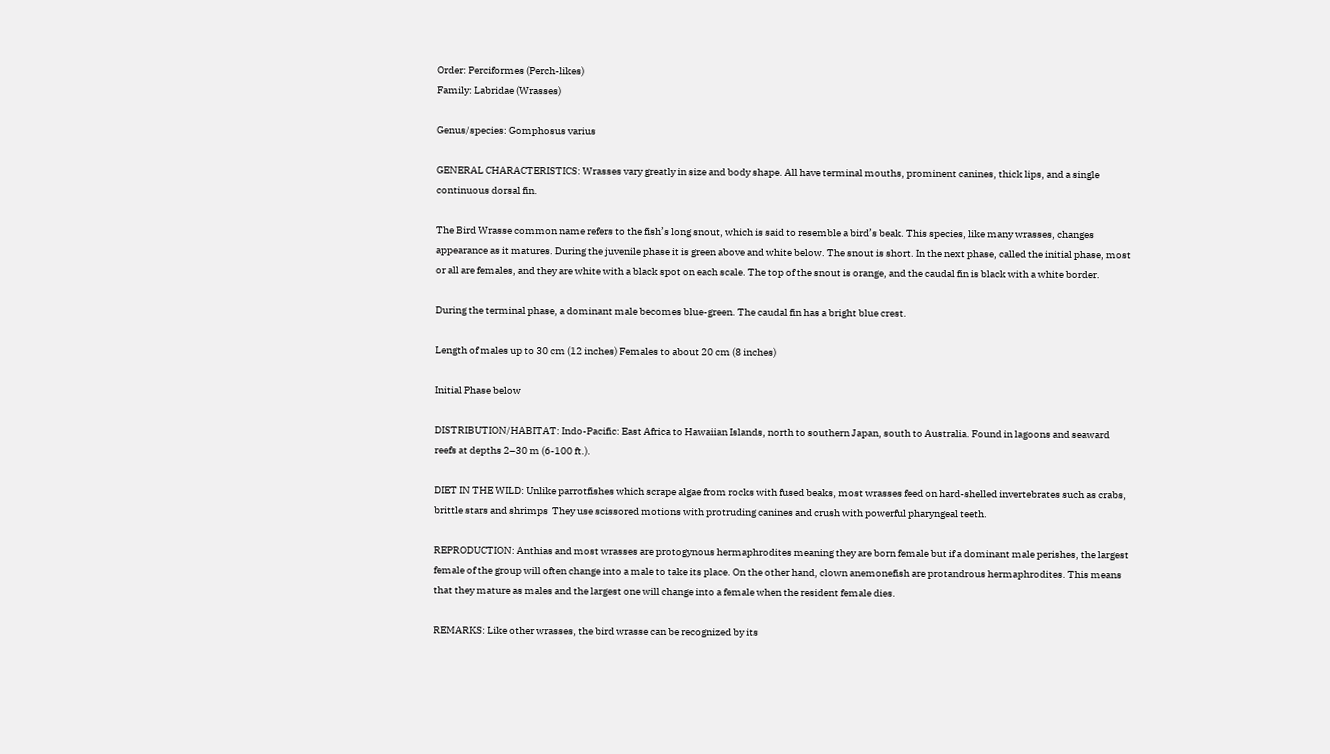Order: Perciformes (Perch-likes)
Family: Labridae (Wrasses)

Genus/species: Gomphosus varius

GENERAL CHARACTERISTICS: Wrasses vary greatly in size and body shape. All have terminal mouths, prominent canines, thick lips, and a single continuous dorsal fin.

The Bird Wrasse common name refers to the fish’s long snout, which is said to resemble a bird’s beak. This species, like many wrasses, changes appearance as it matures. During the juvenile phase it is green above and white below. The snout is short. In the next phase, called the initial phase, most or all are females, and they are white with a black spot on each scale. The top of the snout is orange, and the caudal fin is black with a white border.

During the terminal phase, a dominant male becomes blue-green. The caudal fin has a bright blue crest.

Length of males up to 30 cm (12 inches) Females to about 20 cm (8 inches)

Initial Phase below

DISTRIBUTION/HABITAT: Indo-Pacific: East Africa to Hawaiian Islands, north to southern Japan, south to Australia. Found in lagoons and seaward reefs at depths 2–30 m (6-100 ft.).

DIET IN THE WILD: Unlike parrotfishes which scrape algae from rocks with fused beaks, most wrasses feed on hard-shelled invertebrates such as crabs, brittle stars and shrimps  They use scissored motions with protruding canines and crush with powerful pharyngeal teeth.

REPRODUCTION: Anthias and most wrasses are protogynous hermaphrodites meaning they are born female but if a dominant male perishes, the largest female of the group will often change into a male to take its place. On the other hand, clown anemonefish are protandrous hermaphrodites. This means that they mature as males and the largest one will change into a female when the resident female dies.

REMARKS: Like other wrasses, the bird wrasse can be recognized by its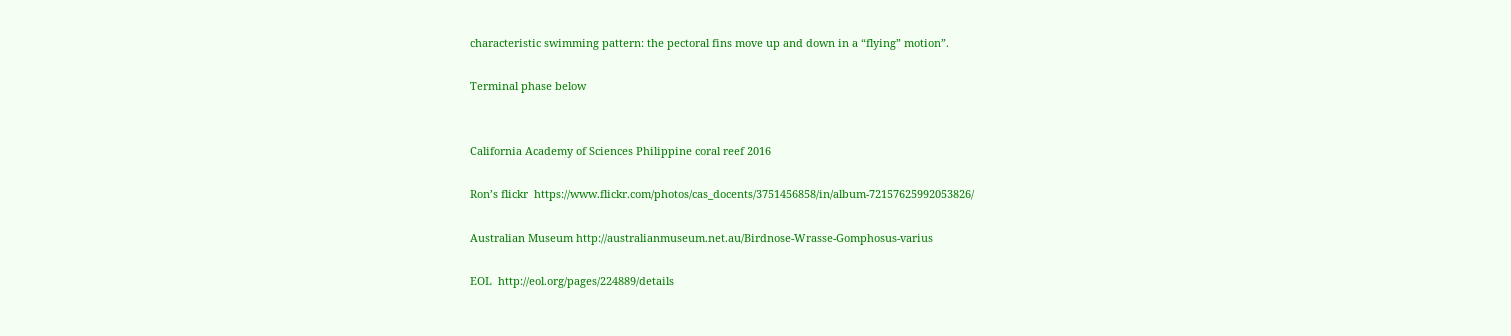characteristic swimming pattern: the pectoral fins move up and down in a “flying” motion”.

Terminal phase below


California Academy of Sciences Philippine coral reef 2016

Ron’s flickr  https://www.flickr.com/photos/cas_docents/3751456858/in/album-72157625992053826/

Australian Museum http://australianmuseum.net.au/Birdnose-Wrasse-Gomphosus-varius

EOL  http://eol.org/pages/224889/details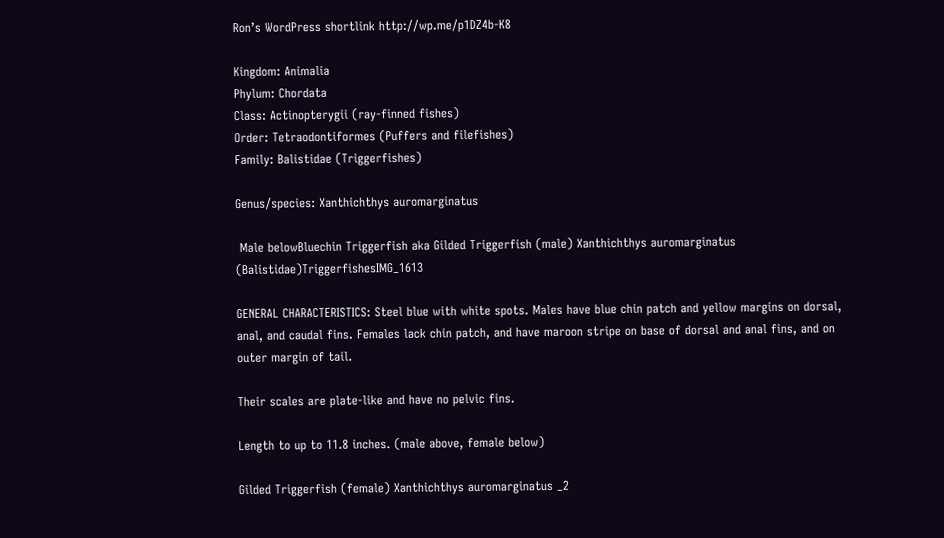Ron’s WordPress shortlink http://wp.me/p1DZ4b-K8

Kingdom: Animalia
Phylum: Chordata
Class: Actinopterygii (ray-finned fishes)
Order: Tetraodontiformes (Puffers and filefishes)
Family: Balistidae (Triggerfishes)

Genus/species: Xanthichthys auromarginatus

 Male belowBluechin Triggerfish aka Gilded Triggerfish (male) Xanthichthys auromarginatus (Balistidae)TriggerfishesIMG_1613

GENERAL CHARACTERISTICS: Steel blue with white spots. Males have blue chin patch and yellow margins on dorsal, anal, and caudal fins. Females lack chin patch, and have maroon stripe on base of dorsal and anal fins, and on outer margin of tail.

Their scales are plate-like and have no pelvic fins.

Length to up to 11.8 inches. (male above, female below)

Gilded Triggerfish (female) Xanthichthys auromarginatus _2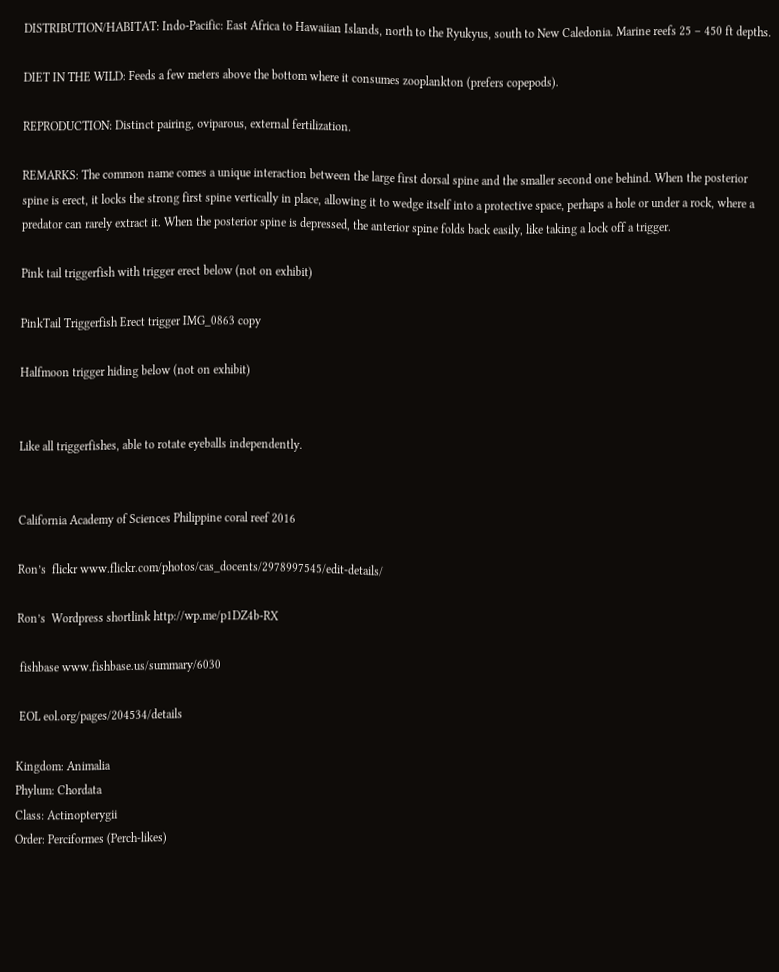DISTRIBUTION/HABITAT: Indo-Pacific: East Africa to Hawaiian Islands, north to the Ryukyus, south to New Caledonia. Marine reefs 25 – 450 ft depths.

DIET IN THE WILD: Feeds a few meters above the bottom where it consumes zooplankton (prefers copepods).

REPRODUCTION: Distinct pairing, oviparous, external fertilization.

REMARKS: The common name comes a unique interaction between the large first dorsal spine and the smaller second one behind. When the posterior spine is erect, it locks the strong first spine vertically in place, allowing it to wedge itself into a protective space, perhaps a hole or under a rock, where a predator can rarely extract it. When the posterior spine is depressed, the anterior spine folds back easily, like taking a lock off a trigger.

Pink tail triggerfish with trigger erect below (not on exhibit)

PinkTail Triggerfish Erect trigger IMG_0863 copy

Halfmoon trigger hiding below (not on exhibit)


Like all triggerfishes, able to rotate eyeballs independently.


California Academy of Sciences Philippine coral reef 2016

Ron’s  flickr www.flickr.com/photos/cas_docents/2978997545/edit-details/

Ron’s  Wordpress shortlink http://wp.me/p1DZ4b-RX

 fishbase www.fishbase.us/summary/6030

 EOL eol.org/pages/204534/details

Kingdom: Animalia
Phylum: Chordata
Class: Actinopterygii
Order: Perciformes (Perch-likes)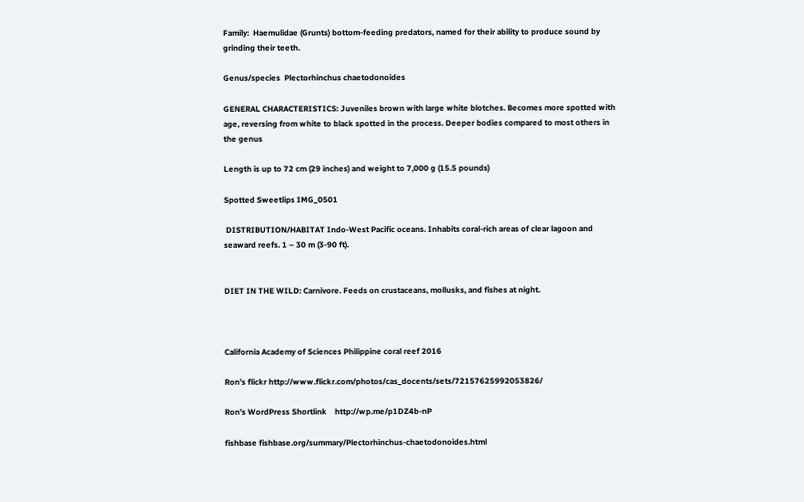Family:  Haemulidae (Grunts) bottom-feeding predators, named for their ability to produce sound by grinding their teeth.

Genus/species  Plectorhinchus chaetodonoides

GENERAL CHARACTERISTICS: Juveniles brown with large white blotches. Becomes more spotted with age, reversing from white to black spotted in the process. Deeper bodies compared to most others in the genus

Length is up to 72 cm (29 inches) and weight to 7,000 g (15.5 pounds)

Spotted Sweetlips IMG_0501

 DISTRIBUTION/HABITAT Indo-West Pacific oceans. Inhabits coral-rich areas of clear lagoon and seaward reefs. 1 – 30 m (3-90 ft).


DIET IN THE WILD: Carnivore. Feeds on crustaceans, mollusks, and fishes at night.



California Academy of Sciences Philippine coral reef 2016

Ron’s flickr http://www.flickr.com/photos/cas_docents/sets/72157625992053826/

Ron’s WordPress Shortlink    http://wp.me/p1DZ4b-nP

fishbase fishbase.org/summary/Plectorhinchus-chaetodonoides.html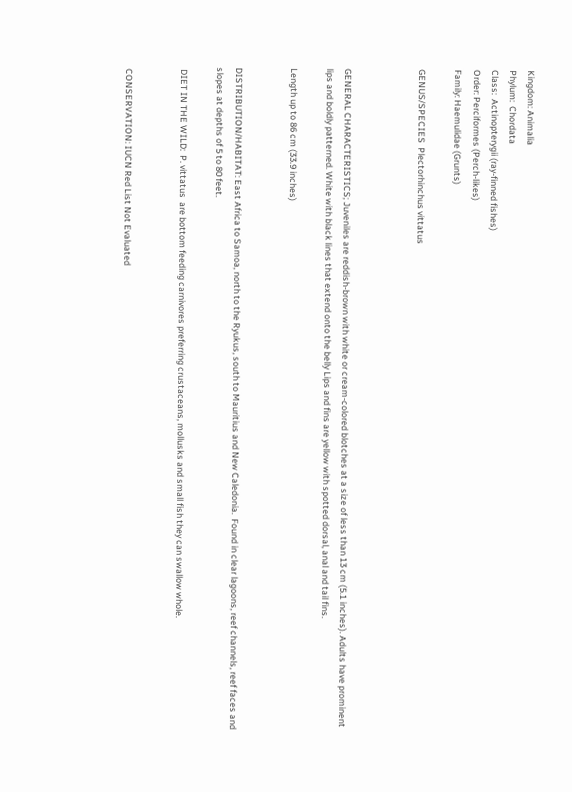Kingdom: Animalia
Phylum:  Chordata
Class:  Actinopterygii (ray-finned fishes)
Order: Perciformes (Perch-likes)
Family: Haemulidae (Grunts)

GENUS/SPECIES  Plectorhinchus vittatus



GENERAL CHARACTERISTICS; Juveniles are reddish-brown with white or cream-colored blotches at a size of less than 13 cm (5.1 inches). Adults have prominent lips and boldly patterned. White with black lines that extend onto the belly Lips and fins are yellow with spotted dorsal, anal and tail fins.

Length up to 86 cm (33.9 inches)


DISTRIBUTION/HABITAT: East Africa to Samoa, north to the Ryukus, south to Mauritius and New Caledonia.  Found in clear lagoons, reef channels, reef faces and slopes at depths of 5 to 80 feet.

 DIET IN THE WILD:  P. vittatus  are bottom feeding carnivores preferring crustaceans, mollusks and small fish they can swallow whole.


 CONSERVATION: IUCN Red List Not Evaluated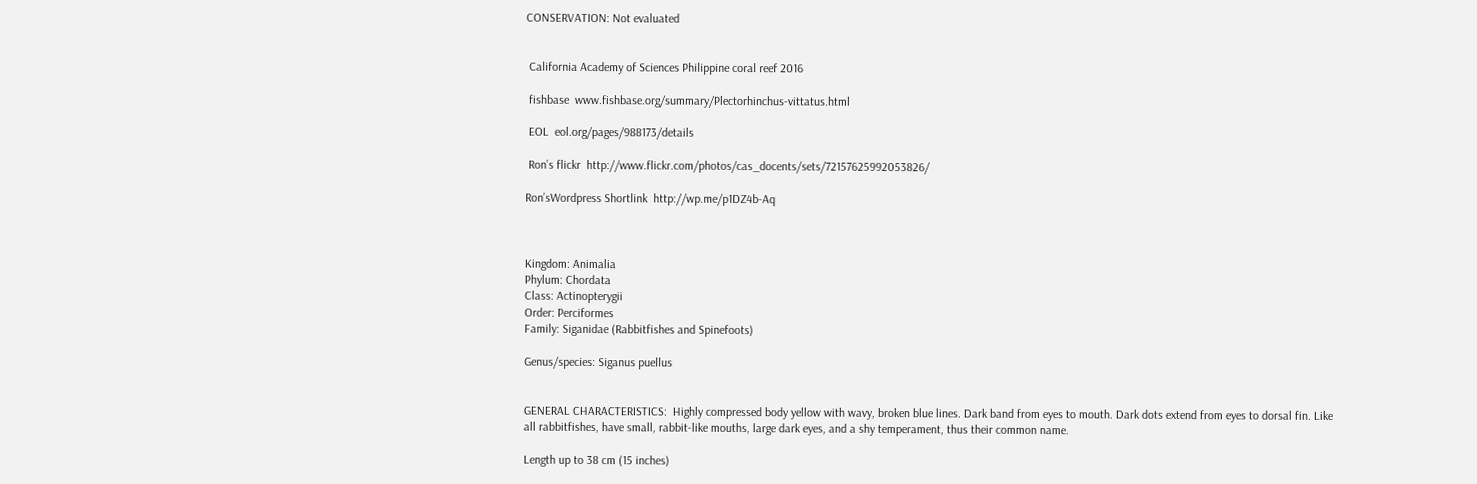CONSERVATION: Not evaluated


 California Academy of Sciences Philippine coral reef 2016

 fishbase  www.fishbase.org/summary/Plectorhinchus-vittatus.html

 EOL  eol.org/pages/988173/details

 Ron’s flickr  http://www.flickr.com/photos/cas_docents/sets/72157625992053826/

Ron’sWordpress Shortlink  http://wp.me/p1DZ4b-Aq



Kingdom: Animalia
Phylum: Chordata
Class: Actinopterygii
Order: Perciformes
Family: Siganidae (Rabbitfishes and Spinefoots)

Genus/species: Siganus puellus


GENERAL CHARACTERISTICS:  Highly compressed body yellow with wavy, broken blue lines. Dark band from eyes to mouth. Dark dots extend from eyes to dorsal fin. Like all rabbitfishes, have small, rabbit-like mouths, large dark eyes, and a shy temperament, thus their common name.

Length up to 38 cm (15 inches)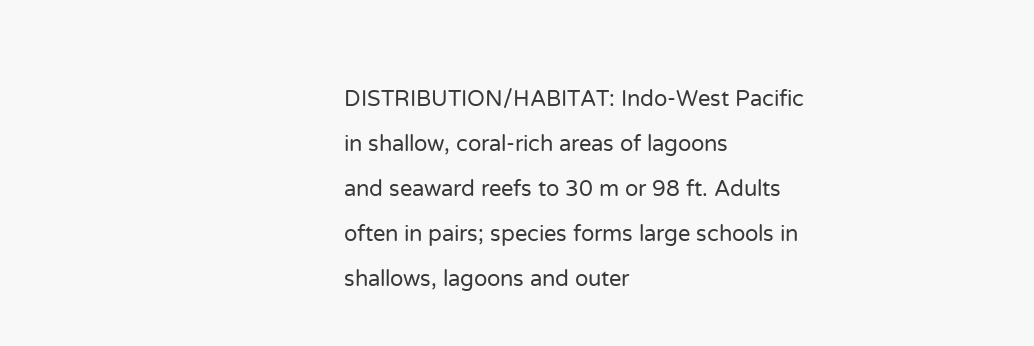DISTRIBUTION/HABITAT: Indo-West Pacific in shallow, coral-rich areas of lagoons
and seaward reefs to 30 m or 98 ft. Adults often in pairs; species forms large schools in shallows, lagoons and outer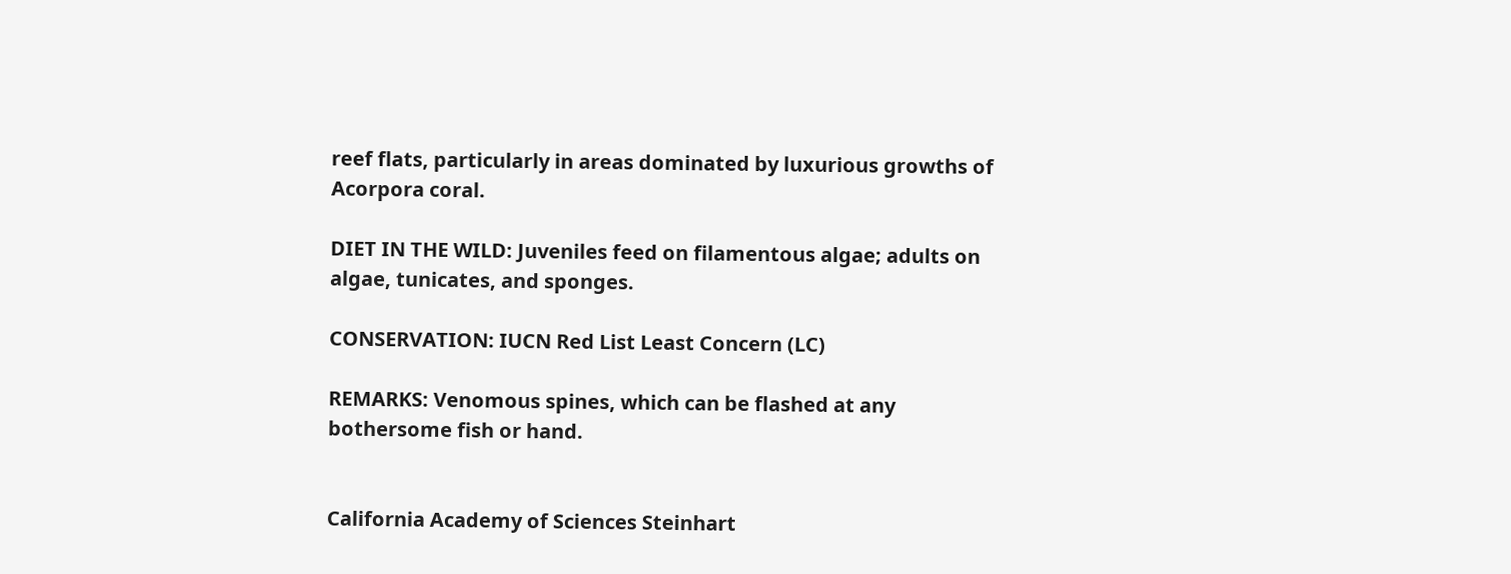reef flats, particularly in areas dominated by luxurious growths of Acorpora coral.

DIET IN THE WILD: Juveniles feed on filamentous algae; adults on algae, tunicates, and sponges.

CONSERVATION: IUCN Red List Least Concern (LC)

REMARKS: Venomous spines, which can be flashed at any bothersome fish or hand.


California Academy of Sciences Steinhart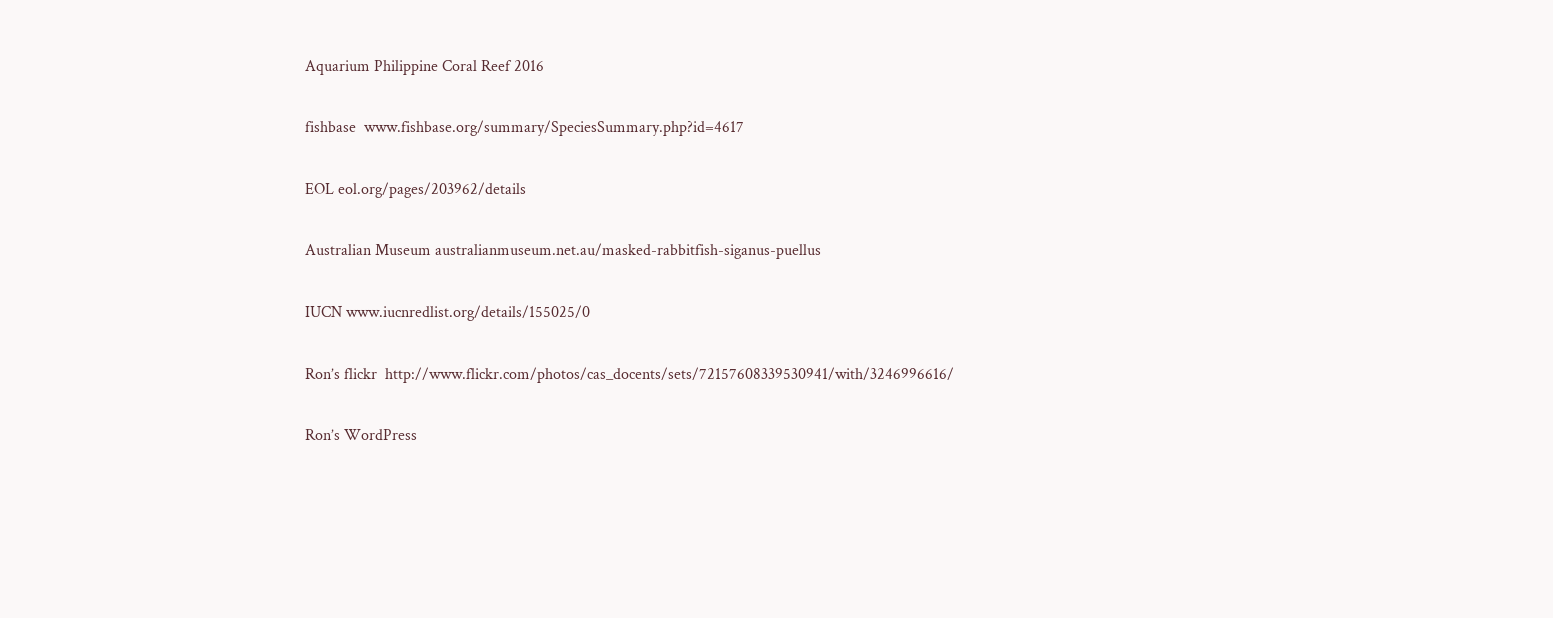Aquarium Philippine Coral Reef 2016

fishbase  www.fishbase.org/summary/SpeciesSummary.php?id=4617

EOL eol.org/pages/203962/details

Australian Museum australianmuseum.net.au/masked-rabbitfish-siganus-puellus

IUCN www.iucnredlist.org/details/155025/0

Ron’s flickr  http://www.flickr.com/photos/cas_docents/sets/72157608339530941/with/3246996616/

Ron’s WordPress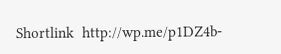Shortlink  http://wp.me/p1DZ4b-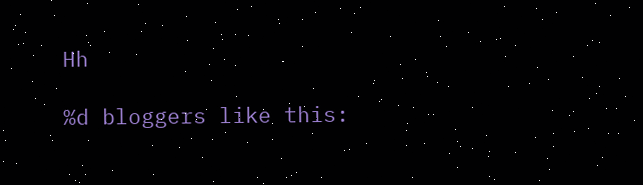Hh

%d bloggers like this: